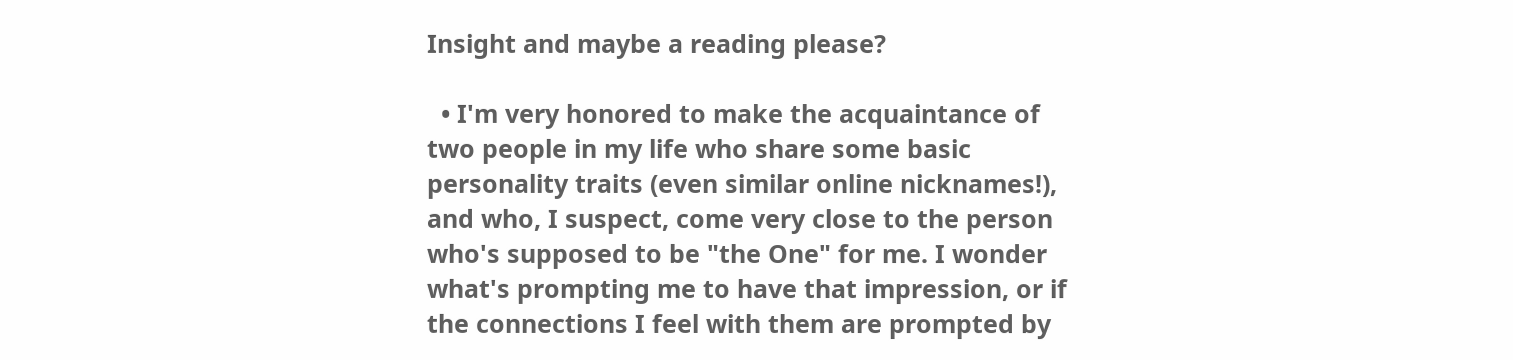Insight and maybe a reading please?

  • I'm very honored to make the acquaintance of two people in my life who share some basic personality traits (even similar online nicknames!), and who, I suspect, come very close to the person who's supposed to be "the One" for me. I wonder what's prompting me to have that impression, or if the connections I feel with them are prompted by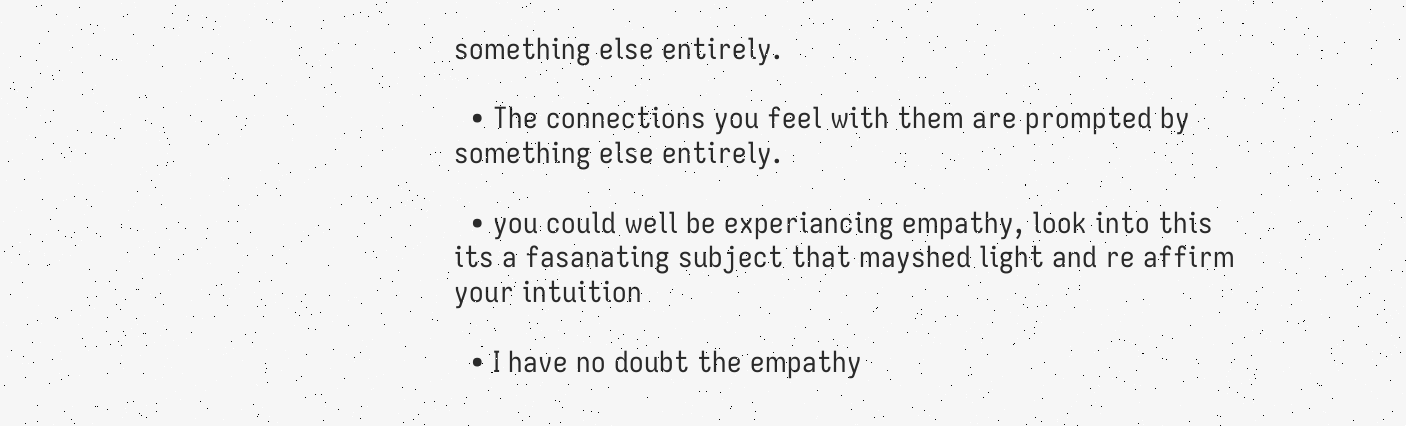something else entirely.

  • The connections you feel with them are prompted by something else entirely.

  • you could well be experiancing empathy, look into this its a fasanating subject that mayshed light and re affirm your intuition

  • I have no doubt the empathy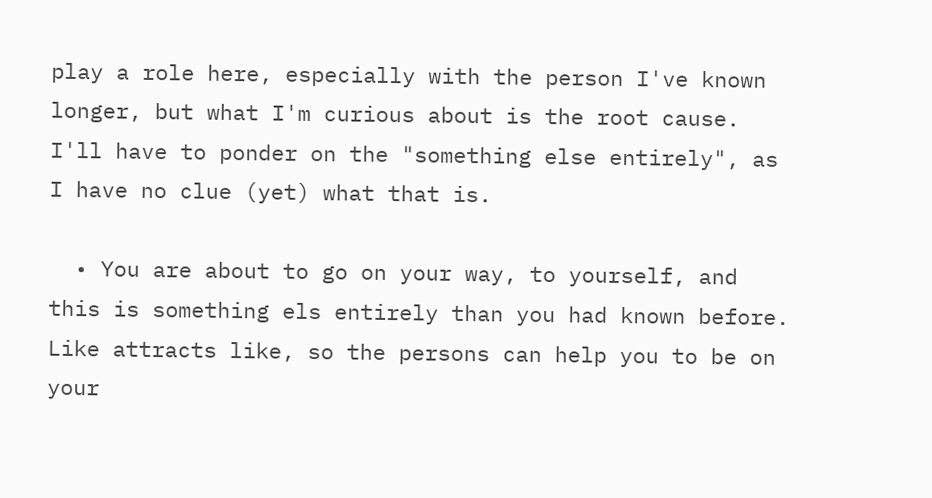play a role here, especially with the person I've known longer, but what I'm curious about is the root cause. I'll have to ponder on the "something else entirely", as I have no clue (yet) what that is.

  • You are about to go on your way, to yourself, and this is something els entirely than you had known before. Like attracts like, so the persons can help you to be on your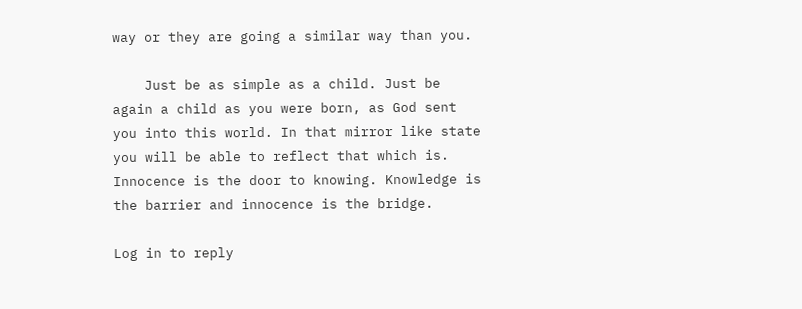way or they are going a similar way than you.

    Just be as simple as a child. Just be again a child as you were born, as God sent you into this world. In that mirror like state you will be able to reflect that which is. Innocence is the door to knowing. Knowledge is the barrier and innocence is the bridge.

Log in to reply